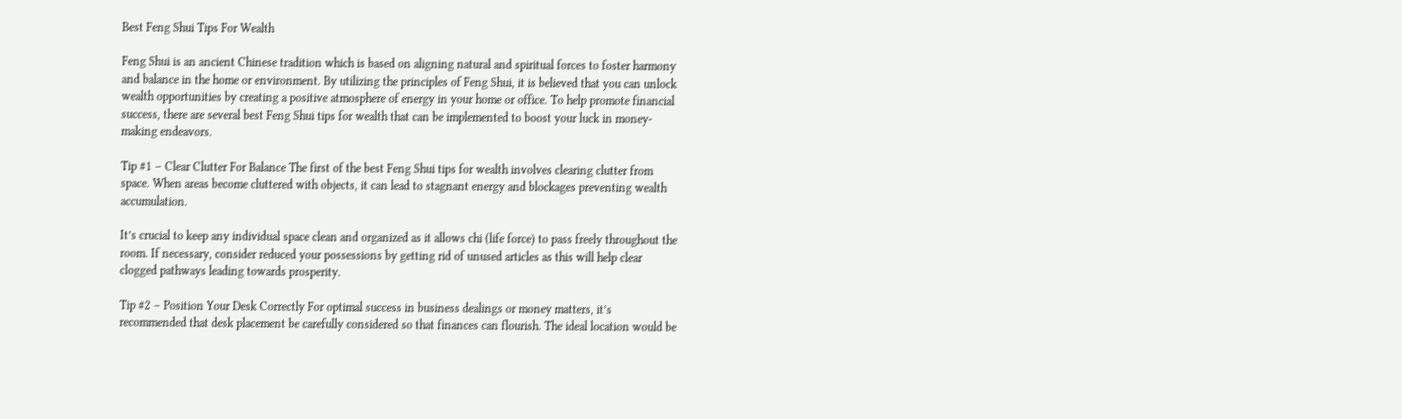Best Feng Shui Tips For Wealth

Feng Shui is an ancient Chinese tradition which is based on aligning natural and spiritual forces to foster harmony and balance in the home or environment. By utilizing the principles of Feng Shui, it is believed that you can unlock wealth opportunities by creating a positive atmosphere of energy in your home or office. To help promote financial success, there are several best Feng Shui tips for wealth that can be implemented to boost your luck in money-making endeavors.

Tip #1 – Clear Clutter For Balance The first of the best Feng Shui tips for wealth involves clearing clutter from space. When areas become cluttered with objects, it can lead to stagnant energy and blockages preventing wealth accumulation.

It’s crucial to keep any individual space clean and organized as it allows chi (life force) to pass freely throughout the room. If necessary, consider reduced your possessions by getting rid of unused articles as this will help clear clogged pathways leading towards prosperity.

Tip #2 – Position Your Desk Correctly For optimal success in business dealings or money matters, it’s recommended that desk placement be carefully considered so that finances can flourish. The ideal location would be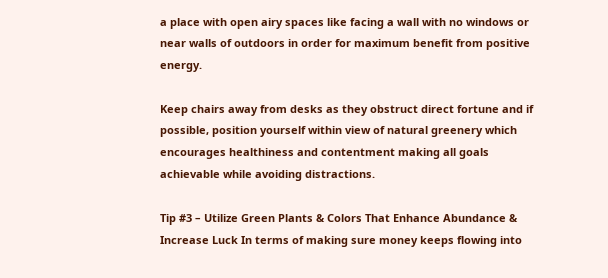a place with open airy spaces like facing a wall with no windows or near walls of outdoors in order for maximum benefit from positive energy.

Keep chairs away from desks as they obstruct direct fortune and if possible, position yourself within view of natural greenery which encourages healthiness and contentment making all goals achievable while avoiding distractions.

Tip #3 – Utilize Green Plants & Colors That Enhance Abundance & Increase Luck In terms of making sure money keeps flowing into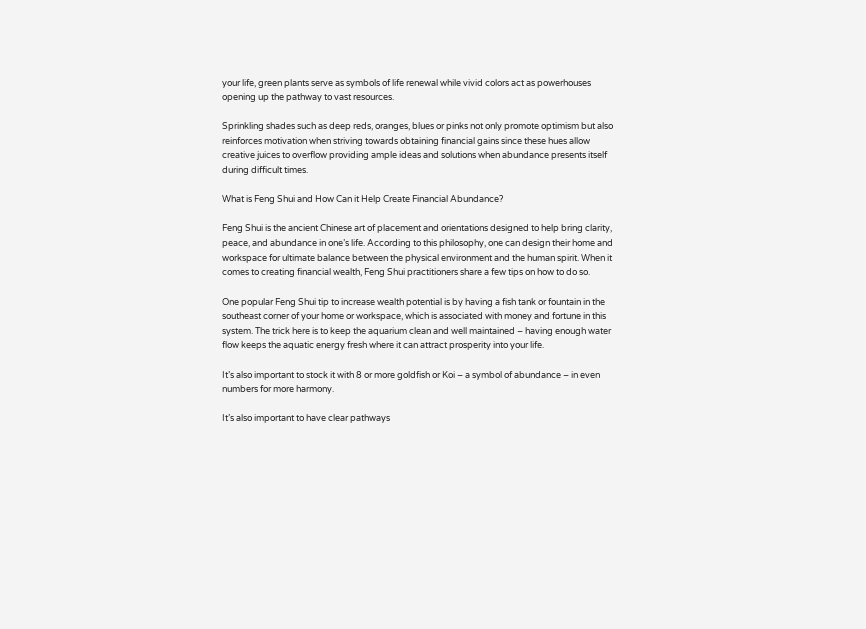your life, green plants serve as symbols of life renewal while vivid colors act as powerhouses opening up the pathway to vast resources.

Sprinkling shades such as deep reds, oranges, blues or pinks not only promote optimism but also reinforces motivation when striving towards obtaining financial gains since these hues allow creative juices to overflow providing ample ideas and solutions when abundance presents itself during difficult times.

What is Feng Shui and How Can it Help Create Financial Abundance?

Feng Shui is the ancient Chinese art of placement and orientations designed to help bring clarity, peace, and abundance in one’s life. According to this philosophy, one can design their home and workspace for ultimate balance between the physical environment and the human spirit. When it comes to creating financial wealth, Feng Shui practitioners share a few tips on how to do so.

One popular Feng Shui tip to increase wealth potential is by having a fish tank or fountain in the southeast corner of your home or workspace, which is associated with money and fortune in this system. The trick here is to keep the aquarium clean and well maintained – having enough water flow keeps the aquatic energy fresh where it can attract prosperity into your life.

It’s also important to stock it with 8 or more goldfish or Koi – a symbol of abundance – in even numbers for more harmony.

It’s also important to have clear pathways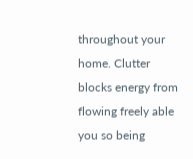throughout your home. Clutter blocks energy from flowing freely able you so being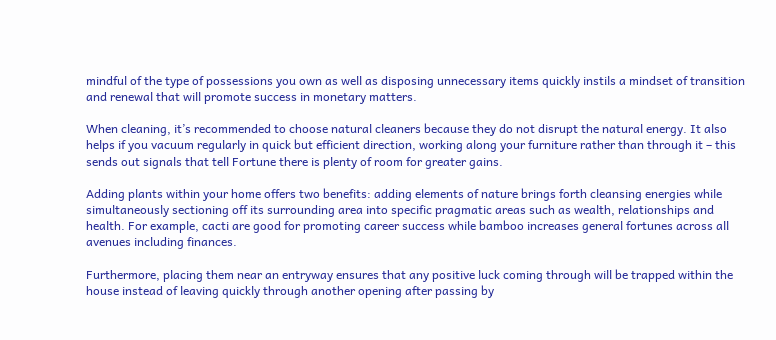mindful of the type of possessions you own as well as disposing unnecessary items quickly instils a mindset of transition and renewal that will promote success in monetary matters.

When cleaning, it’s recommended to choose natural cleaners because they do not disrupt the natural energy. It also helps if you vacuum regularly in quick but efficient direction, working along your furniture rather than through it – this sends out signals that tell Fortune there is plenty of room for greater gains.

Adding plants within your home offers two benefits: adding elements of nature brings forth cleansing energies while simultaneously sectioning off its surrounding area into specific pragmatic areas such as wealth, relationships and health. For example, cacti are good for promoting career success while bamboo increases general fortunes across all avenues including finances.

Furthermore, placing them near an entryway ensures that any positive luck coming through will be trapped within the house instead of leaving quickly through another opening after passing by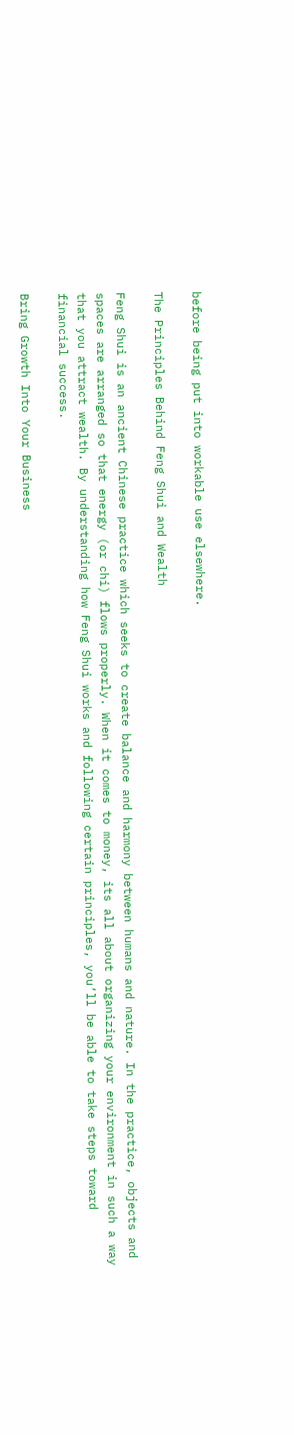before being put into workable use elsewhere.

The Principles Behind Feng Shui and Wealth

Feng Shui is an ancient Chinese practice which seeks to create balance and harmony between humans and nature. In the practice, objects and spaces are arranged so that energy (or chi) flows properly. When it comes to money, its all about organizing your environment in such a way that you attract wealth. By understanding how Feng Shui works and following certain principles, you’ll be able to take steps toward financial success.

Bring Growth Into Your Business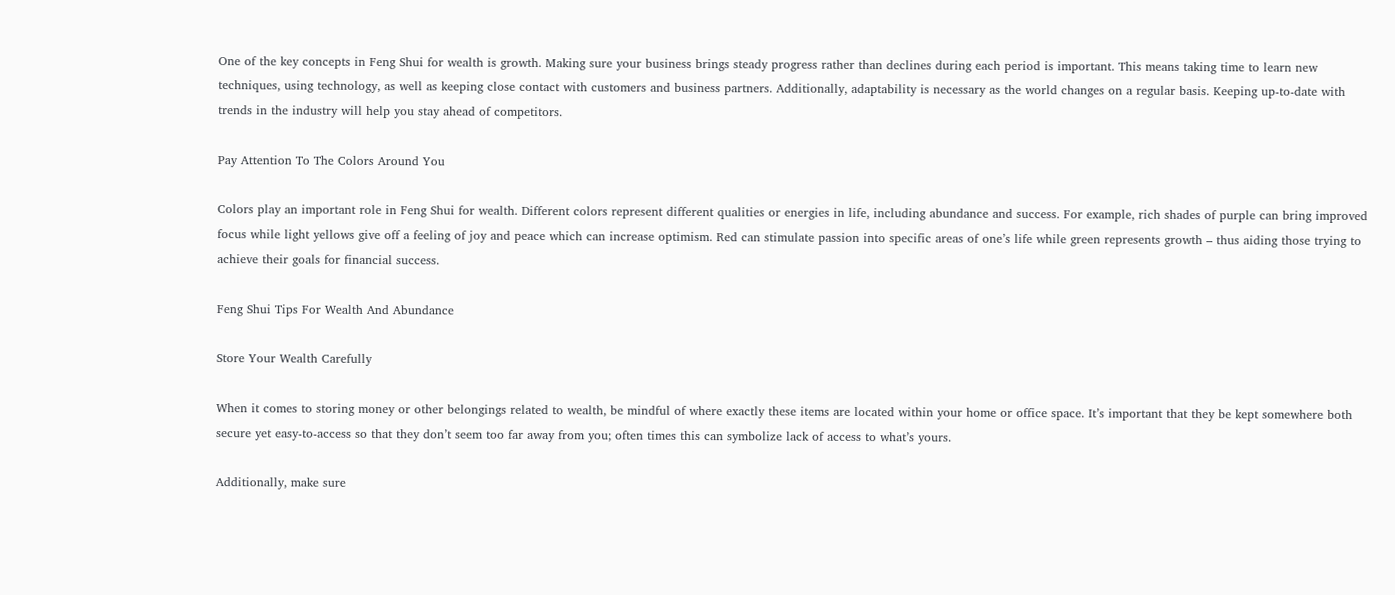One of the key concepts in Feng Shui for wealth is growth. Making sure your business brings steady progress rather than declines during each period is important. This means taking time to learn new techniques, using technology, as well as keeping close contact with customers and business partners. Additionally, adaptability is necessary as the world changes on a regular basis. Keeping up-to-date with trends in the industry will help you stay ahead of competitors.

Pay Attention To The Colors Around You

Colors play an important role in Feng Shui for wealth. Different colors represent different qualities or energies in life, including abundance and success. For example, rich shades of purple can bring improved focus while light yellows give off a feeling of joy and peace which can increase optimism. Red can stimulate passion into specific areas of one’s life while green represents growth – thus aiding those trying to achieve their goals for financial success.

Feng Shui Tips For Wealth And Abundance

Store Your Wealth Carefully

When it comes to storing money or other belongings related to wealth, be mindful of where exactly these items are located within your home or office space. It’s important that they be kept somewhere both secure yet easy-to-access so that they don’t seem too far away from you; often times this can symbolize lack of access to what’s yours.

Additionally, make sure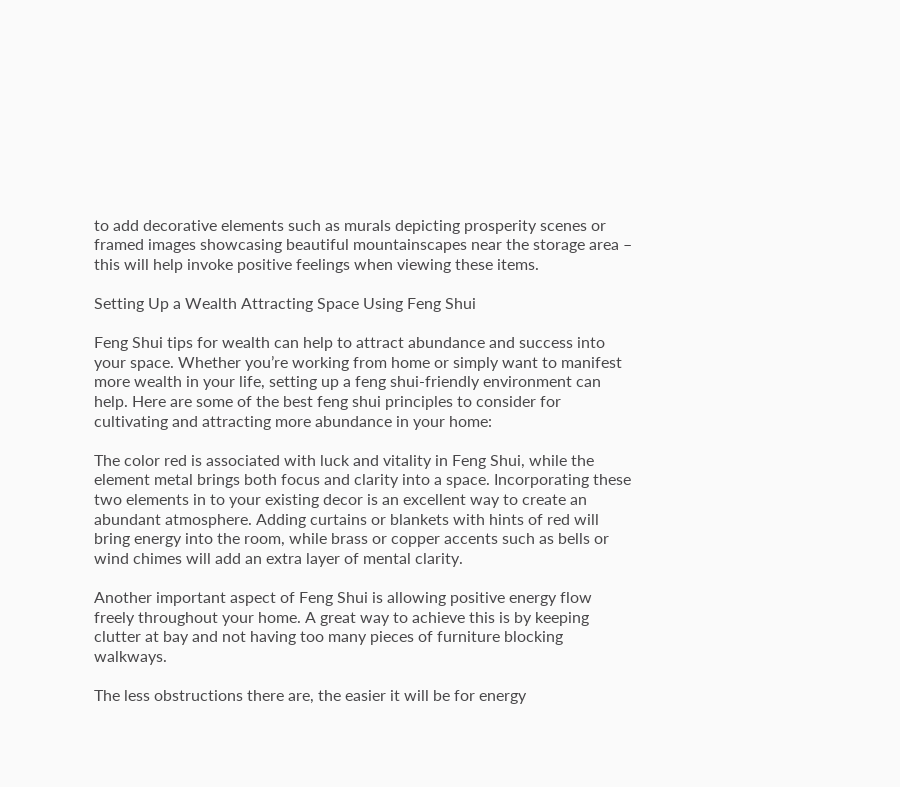to add decorative elements such as murals depicting prosperity scenes or framed images showcasing beautiful mountainscapes near the storage area – this will help invoke positive feelings when viewing these items.

Setting Up a Wealth Attracting Space Using Feng Shui

Feng Shui tips for wealth can help to attract abundance and success into your space. Whether you’re working from home or simply want to manifest more wealth in your life, setting up a feng shui-friendly environment can help. Here are some of the best feng shui principles to consider for cultivating and attracting more abundance in your home:

The color red is associated with luck and vitality in Feng Shui, while the element metal brings both focus and clarity into a space. Incorporating these two elements in to your existing decor is an excellent way to create an abundant atmosphere. Adding curtains or blankets with hints of red will bring energy into the room, while brass or copper accents such as bells or wind chimes will add an extra layer of mental clarity.

Another important aspect of Feng Shui is allowing positive energy flow freely throughout your home. A great way to achieve this is by keeping clutter at bay and not having too many pieces of furniture blocking walkways.

The less obstructions there are, the easier it will be for energy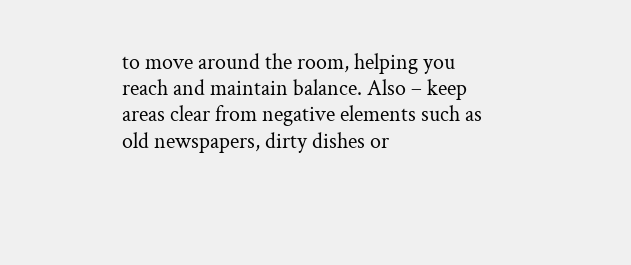to move around the room, helping you reach and maintain balance. Also – keep areas clear from negative elements such as old newspapers, dirty dishes or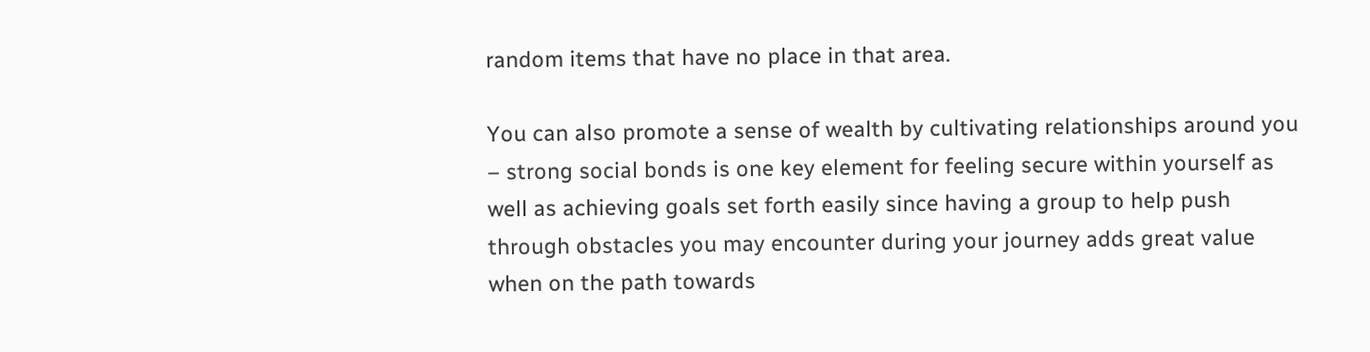random items that have no place in that area.

You can also promote a sense of wealth by cultivating relationships around you – strong social bonds is one key element for feeling secure within yourself as well as achieving goals set forth easily since having a group to help push through obstacles you may encounter during your journey adds great value when on the path towards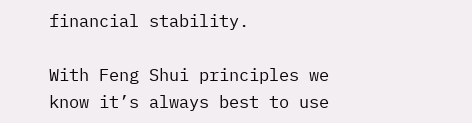financial stability.

With Feng Shui principles we know it’s always best to use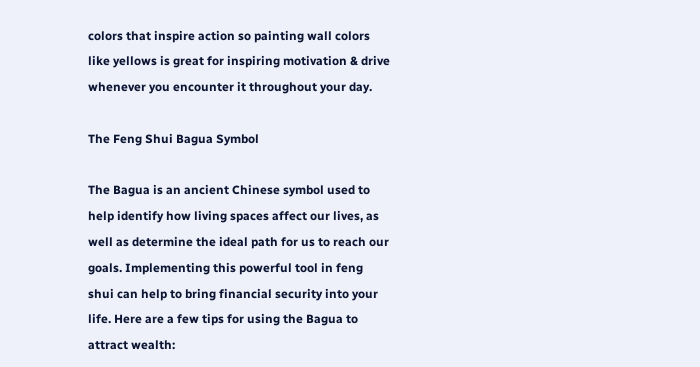colors that inspire action so painting wall colors like yellows is great for inspiring motivation & drive whenever you encounter it throughout your day.

The Feng Shui Bagua Symbol

The Bagua is an ancient Chinese symbol used to help identify how living spaces affect our lives, as well as determine the ideal path for us to reach our goals. Implementing this powerful tool in feng shui can help to bring financial security into your life. Here are a few tips for using the Bagua to attract wealth: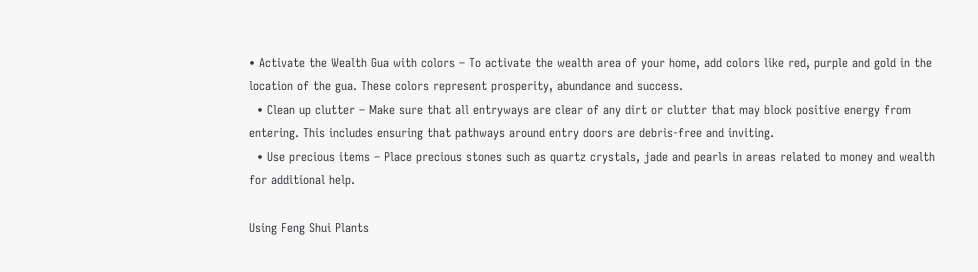• Activate the Wealth Gua with colors – To activate the wealth area of your home, add colors like red, purple and gold in the location of the gua. These colors represent prosperity, abundance and success.
  • Clean up clutter – Make sure that all entryways are clear of any dirt or clutter that may block positive energy from entering. This includes ensuring that pathways around entry doors are debris-free and inviting.
  • Use precious items – Place precious stones such as quartz crystals, jade and pearls in areas related to money and wealth for additional help.

Using Feng Shui Plants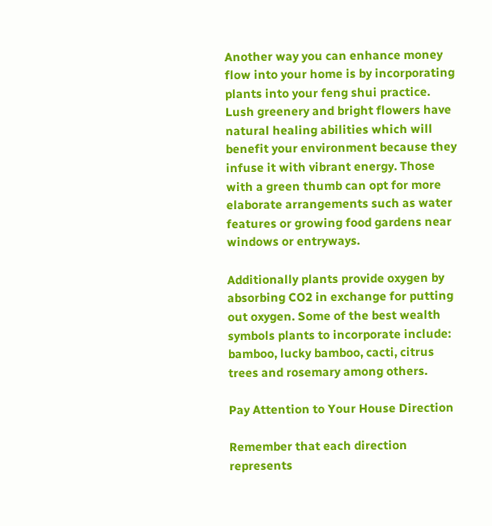Another way you can enhance money flow into your home is by incorporating plants into your feng shui practice. Lush greenery and bright flowers have natural healing abilities which will benefit your environment because they infuse it with vibrant energy. Those with a green thumb can opt for more elaborate arrangements such as water features or growing food gardens near windows or entryways.

Additionally plants provide oxygen by absorbing CO2 in exchange for putting out oxygen. Some of the best wealth symbols plants to incorporate include: bamboo, lucky bamboo, cacti, citrus trees and rosemary among others.

Pay Attention to Your House Direction

Remember that each direction represents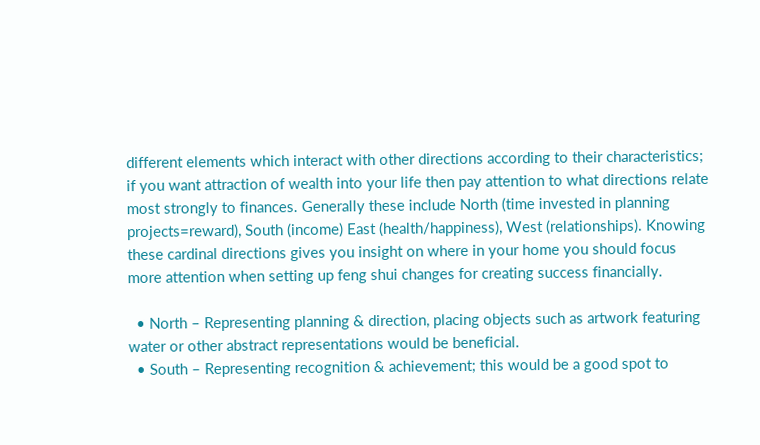different elements which interact with other directions according to their characteristics; if you want attraction of wealth into your life then pay attention to what directions relate most strongly to finances. Generally these include North (time invested in planning projects=reward), South (income) East (health/happiness), West (relationships). Knowing these cardinal directions gives you insight on where in your home you should focus more attention when setting up feng shui changes for creating success financially.

  • North – Representing planning & direction, placing objects such as artwork featuring water or other abstract representations would be beneficial.
  • South – Representing recognition & achievement; this would be a good spot to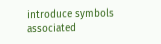introduce symbols associated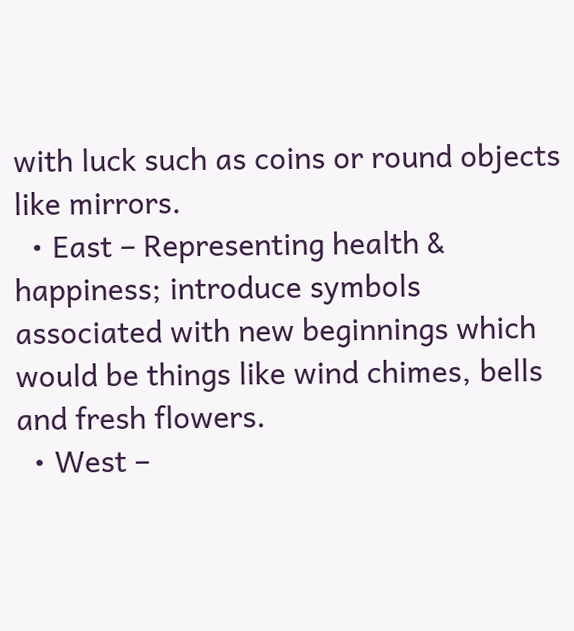with luck such as coins or round objects like mirrors.
  • East – Representing health & happiness; introduce symbols associated with new beginnings which would be things like wind chimes, bells and fresh flowers.
  • West –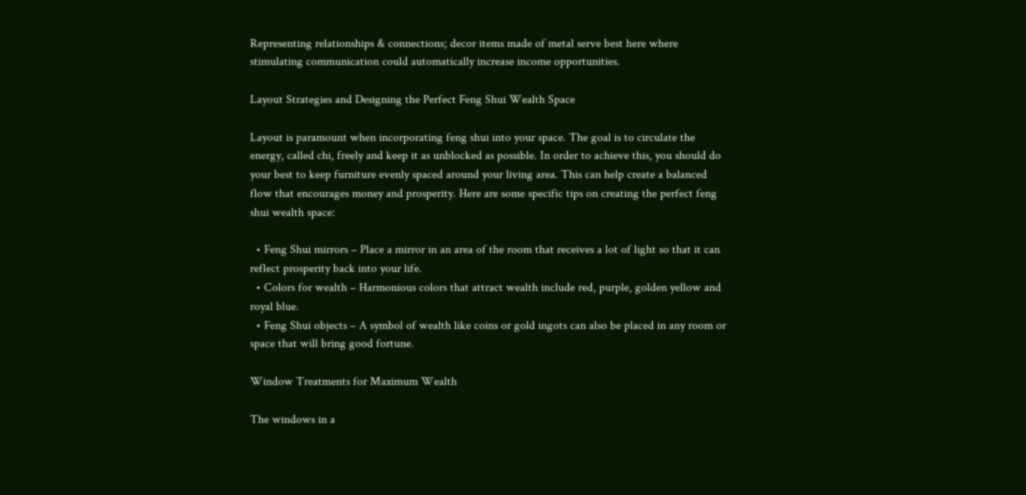Representing relationships & connections; decor items made of metal serve best here where stimulating communication could automatically increase income opportunities.

Layout Strategies and Designing the Perfect Feng Shui Wealth Space

Layout is paramount when incorporating feng shui into your space. The goal is to circulate the energy, called chi, freely and keep it as unblocked as possible. In order to achieve this, you should do your best to keep furniture evenly spaced around your living area. This can help create a balanced flow that encourages money and prosperity. Here are some specific tips on creating the perfect feng shui wealth space:

  • Feng Shui mirrors – Place a mirror in an area of the room that receives a lot of light so that it can reflect prosperity back into your life.
  • Colors for wealth – Harmonious colors that attract wealth include red, purple, golden yellow and royal blue.
  • Feng Shui objects – A symbol of wealth like coins or gold ingots can also be placed in any room or space that will bring good fortune.

Window Treatments for Maximum Wealth

The windows in a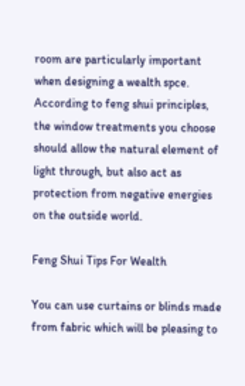room are particularly important when designing a wealth spce. According to feng shui principles, the window treatments you choose should allow the natural element of light through, but also act as protection from negative energies on the outside world.

Feng Shui Tips For Wealth

You can use curtains or blinds made from fabric which will be pleasing to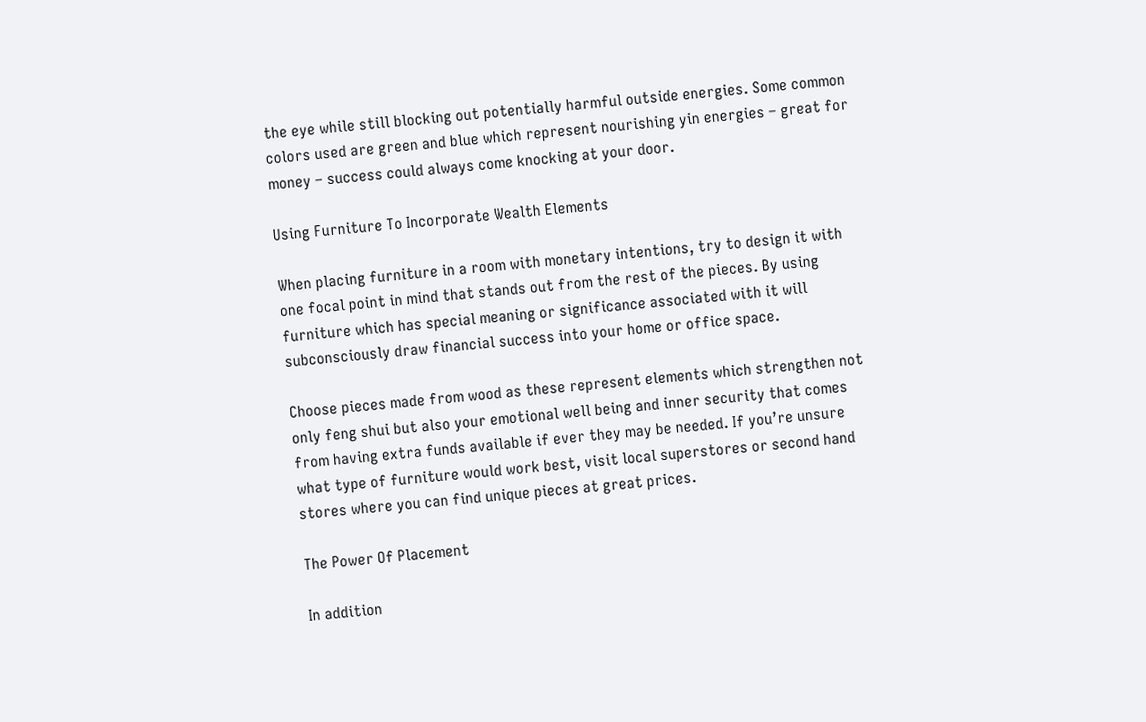the eye while still blocking out potentially harmful outside energies. Some common colors used are green and blue which represent nourishing yin energies – great for money – success could always come knocking at your door.

Using Furniture To Incorporate Wealth Elements

When placing furniture in a room with monetary intentions, try to design it with one focal point in mind that stands out from the rest of the pieces. By using furniture which has special meaning or significance associated with it will subconsciously draw financial success into your home or office space.

Choose pieces made from wood as these represent elements which strengthen not only feng shui but also your emotional well being and inner security that comes from having extra funds available if ever they may be needed. If you’re unsure what type of furniture would work best, visit local superstores or second hand stores where you can find unique pieces at great prices.

The Power Of Placement

In addition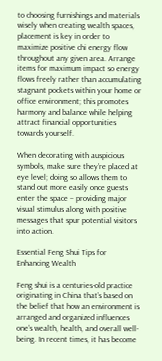to choosing furnishings and materials wisely when creating wealth spaces, placement is key in order to maximize positive chi energy flow throughout any given area. Arrange items for maximum impact so energy flows freely rather than accumulating stagnant pockets within your home or office environment; this promotes harmony and balance while helping attract financial opportunities towards yourself.

When decorating with auspicious symbols, make sure they’re placed at eye level; doing so allows them to stand out more easily once guests enter the space – providing major visual stimulus along with positive messages that spur potential visitors into action.

Essential Feng Shui Tips for Enhancing Wealth

Feng shui is a centuries-old practice originating in China that’s based on the belief that how an environment is arranged and organized influences one’s wealth, health, and overall well-being. In recent times, it has become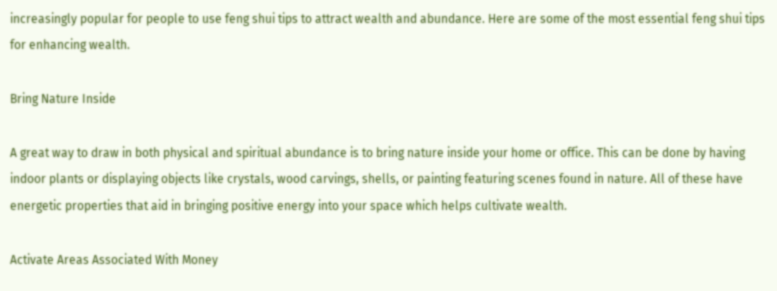increasingly popular for people to use feng shui tips to attract wealth and abundance. Here are some of the most essential feng shui tips for enhancing wealth.

Bring Nature Inside

A great way to draw in both physical and spiritual abundance is to bring nature inside your home or office. This can be done by having indoor plants or displaying objects like crystals, wood carvings, shells, or painting featuring scenes found in nature. All of these have energetic properties that aid in bringing positive energy into your space which helps cultivate wealth.

Activate Areas Associated With Money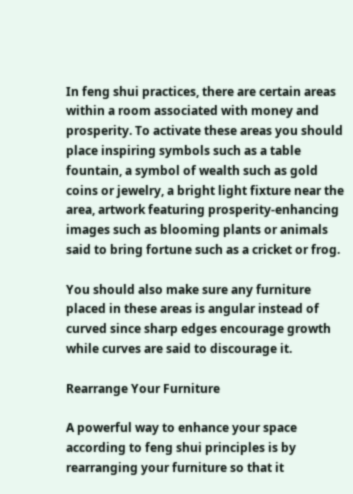In feng shui practices, there are certain areas within a room associated with money and prosperity. To activate these areas you should place inspiring symbols such as a table fountain, a symbol of wealth such as gold coins or jewelry, a bright light fixture near the area, artwork featuring prosperity-enhancing images such as blooming plants or animals said to bring fortune such as a cricket or frog.

You should also make sure any furniture placed in these areas is angular instead of curved since sharp edges encourage growth while curves are said to discourage it.

Rearrange Your Furniture

A powerful way to enhance your space according to feng shui principles is by rearranging your furniture so that it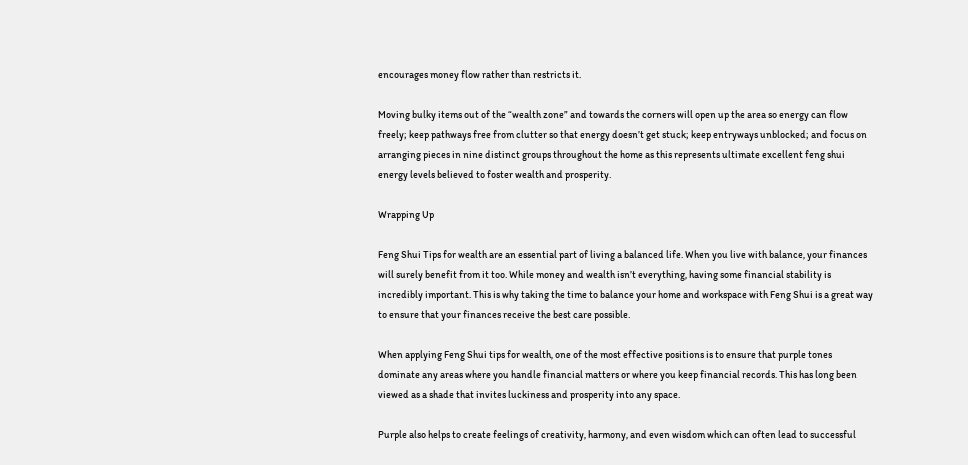encourages money flow rather than restricts it.

Moving bulky items out of the “wealth zone” and towards the corners will open up the area so energy can flow freely; keep pathways free from clutter so that energy doesn’t get stuck; keep entryways unblocked; and focus on arranging pieces in nine distinct groups throughout the home as this represents ultimate excellent feng shui energy levels believed to foster wealth and prosperity.

Wrapping Up

Feng Shui Tips for wealth are an essential part of living a balanced life. When you live with balance, your finances will surely benefit from it too. While money and wealth isn’t everything, having some financial stability is incredibly important. This is why taking the time to balance your home and workspace with Feng Shui is a great way to ensure that your finances receive the best care possible.

When applying Feng Shui tips for wealth, one of the most effective positions is to ensure that purple tones dominate any areas where you handle financial matters or where you keep financial records. This has long been viewed as a shade that invites luckiness and prosperity into any space.

Purple also helps to create feelings of creativity, harmony, and even wisdom which can often lead to successful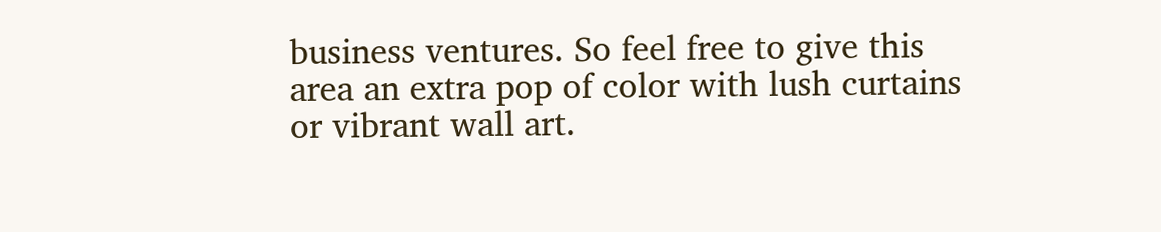business ventures. So feel free to give this area an extra pop of color with lush curtains or vibrant wall art.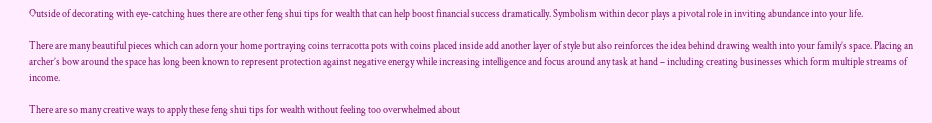Outside of decorating with eye-catching hues there are other feng shui tips for wealth that can help boost financial success dramatically. Symbolism within decor plays a pivotal role in inviting abundance into your life.

There are many beautiful pieces which can adorn your home portraying coins terracotta pots with coins placed inside add another layer of style but also reinforces the idea behind drawing wealth into your family’s space. Placing an archer’s bow around the space has long been known to represent protection against negative energy while increasing intelligence and focus around any task at hand – including creating businesses which form multiple streams of income.

There are so many creative ways to apply these feng shui tips for wealth without feeling too overwhelmed about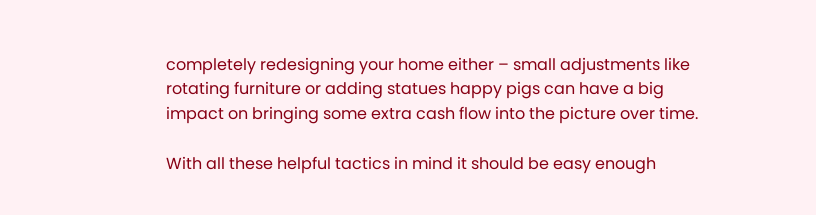completely redesigning your home either – small adjustments like rotating furniture or adding statues happy pigs can have a big impact on bringing some extra cash flow into the picture over time.

With all these helpful tactics in mind it should be easy enough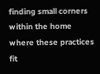finding small corners within the home where these practices fit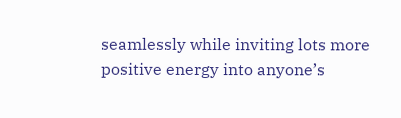seamlessly while inviting lots more positive energy into anyone’s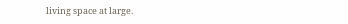living space at large.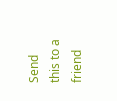Send this to a friend